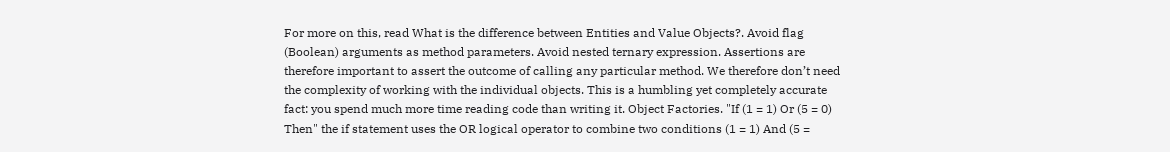For more on this, read What is the difference between Entities and Value Objects?. Avoid flag (Boolean) arguments as method parameters. Avoid nested ternary expression. Assertions are therefore important to assert the outcome of calling any particular method. We therefore don’t need the complexity of working with the individual objects. This is a humbling yet completely accurate fact: you spend much more time reading code than writing it. Object Factories. "If (1 = 1) Or (5 = 0) Then" the if statement uses the OR logical operator to combine two conditions (1 = 1) And (5 =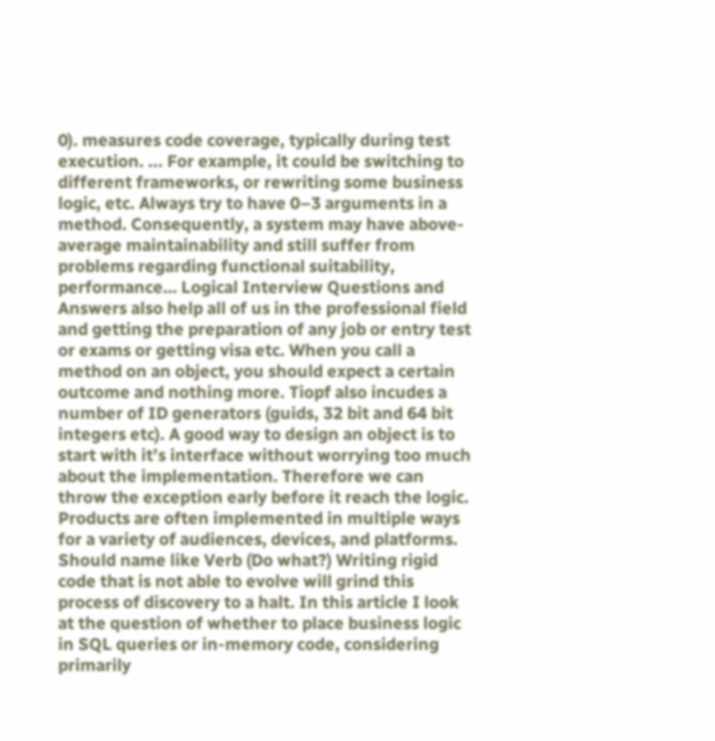0). measures code coverage, typically during test execution. ... For example, it could be switching to different frameworks, or rewriting some business logic, etc. Always try to have 0–3 arguments in a method. Consequently, a system may have above-average maintainability and still suffer from problems regarding functional suitability, performance… Logical Interview Questions and Answers also help all of us in the professional field and getting the preparation of any job or entry test or exams or getting visa etc. When you call a method on an object, you should expect a certain outcome and nothing more. Tiopf also incudes a number of ID generators (guids, 32 bit and 64 bit integers etc). A good way to design an object is to start with it’s interface without worrying too much about the implementation. Therefore we can throw the exception early before it reach the logic. Products are often implemented in multiple ways for a variety of audiences, devices, and platforms. Should name like Verb (Do what?) Writing rigid code that is not able to evolve will grind this process of discovery to a halt. In this article I look at the question of whether to place business logic in SQL queries or in-memory code, considering primarily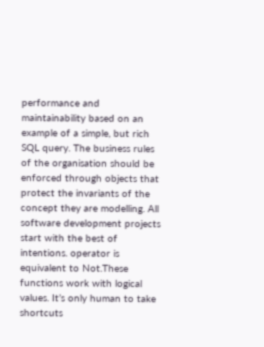performance and maintainability based on an example of a simple, but rich SQL query. The business rules of the organisation should be enforced through objects that protect the invariants of the concept they are modelling. All software development projects start with the best of intentions. operator is equivalent to Not.These functions work with logical values. It’s only human to take shortcuts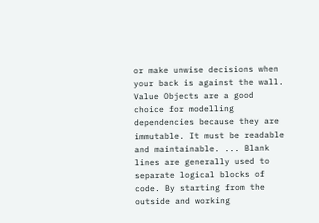or make unwise decisions when your back is against the wall. Value Objects are a good choice for modelling dependencies because they are immutable. It must be readable and maintainable. ... Blank lines are generally used to separate logical blocks of code. By starting from the outside and working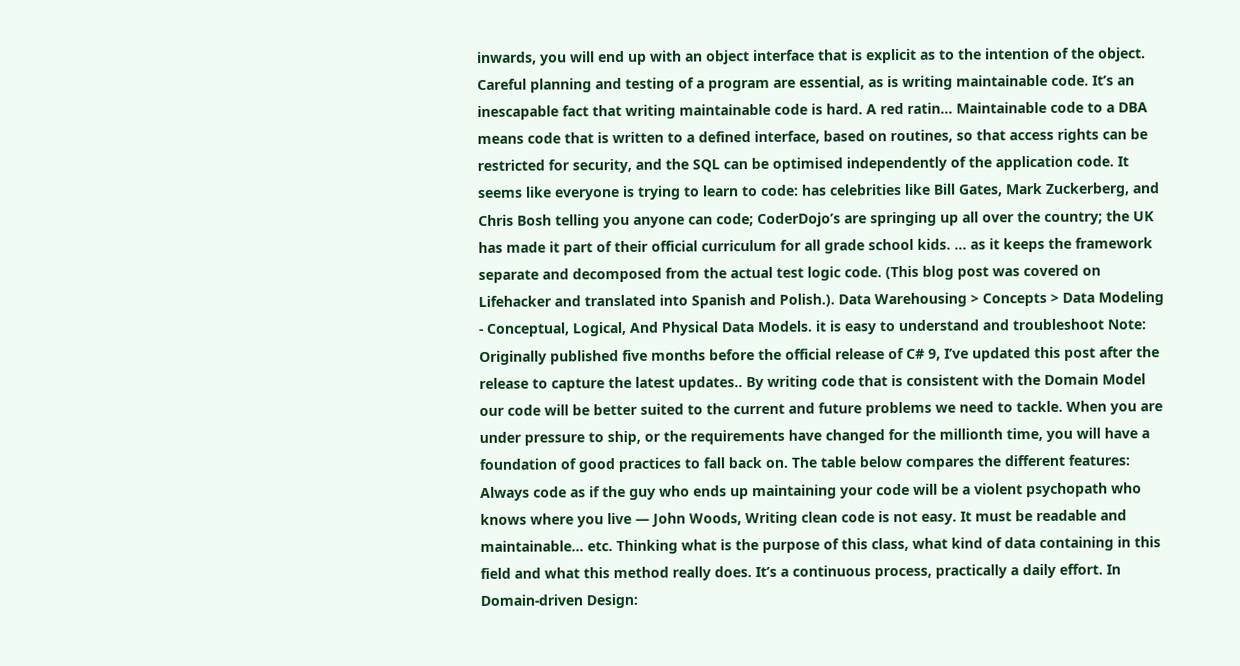inwards, you will end up with an object interface that is explicit as to the intention of the object. Careful planning and testing of a program are essential, as is writing maintainable code. It’s an inescapable fact that writing maintainable code is hard. A red ratin… Maintainable code to a DBA means code that is written to a defined interface, based on routines, so that access rights can be restricted for security, and the SQL can be optimised independently of the application code. It seems like everyone is trying to learn to code: has celebrities like Bill Gates, Mark Zuckerberg, and Chris Bosh telling you anyone can code; CoderDojo’s are springing up all over the country; the UK has made it part of their official curriculum for all grade school kids. ... as it keeps the framework separate and decomposed from the actual test logic code. (This blog post was covered on Lifehacker and translated into Spanish and Polish.). Data Warehousing > Concepts > Data Modeling - Conceptual, Logical, And Physical Data Models. it is easy to understand and troubleshoot Note: Originally published five months before the official release of C# 9, I’ve updated this post after the release to capture the latest updates.. By writing code that is consistent with the Domain Model our code will be better suited to the current and future problems we need to tackle. When you are under pressure to ship, or the requirements have changed for the millionth time, you will have a foundation of good practices to fall back on. The table below compares the different features: Always code as if the guy who ends up maintaining your code will be a violent psychopath who knows where you live — John Woods, Writing clean code is not easy. It must be readable and maintainable… etc. Thinking what is the purpose of this class, what kind of data containing in this field and what this method really does. It’s a continuous process, practically a daily effort. In Domain-driven Design: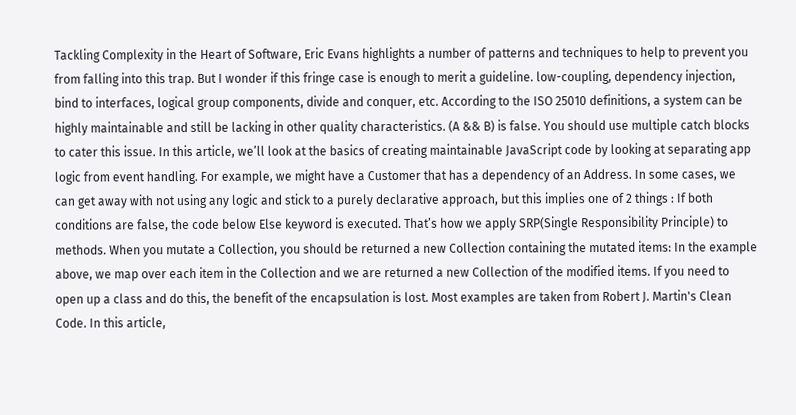Tackling Complexity in the Heart of Software, Eric Evans highlights a number of patterns and techniques to help to prevent you from falling into this trap. But I wonder if this fringe case is enough to merit a guideline. low-coupling, dependency injection, bind to interfaces, logical group components, divide and conquer, etc. According to the ISO 25010 definitions, a system can be highly maintainable and still be lacking in other quality characteristics. (A && B) is false. You should use multiple catch blocks to cater this issue. In this article, we’ll look at the basics of creating maintainable JavaScript code by looking at separating app logic from event handling. For example, we might have a Customer that has a dependency of an Address. In some cases, we can get away with not using any logic and stick to a purely declarative approach, but this implies one of 2 things : If both conditions are false, the code below Else keyword is executed. That’s how we apply SRP(Single Responsibility Principle) to methods. When you mutate a Collection, you should be returned a new Collection containing the mutated items: In the example above, we map over each item in the Collection and we are returned a new Collection of the modified items. If you need to open up a class and do this, the benefit of the encapsulation is lost. Most examples are taken from Robert J. Martin's Clean Code. In this article,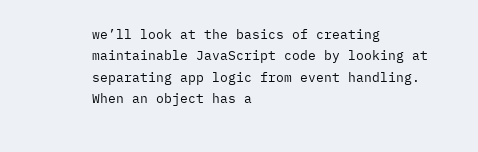we’ll look at the basics of creating maintainable JavaScript code by looking at separating app logic from event handling. When an object has a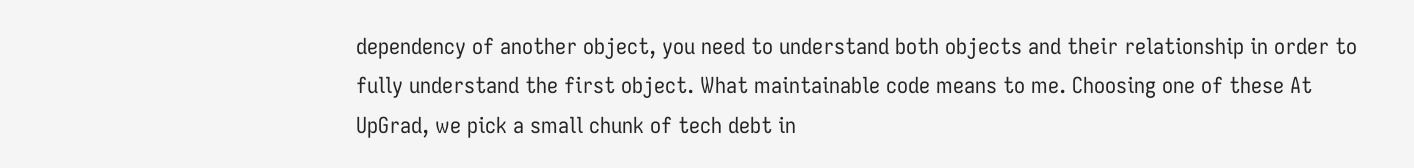dependency of another object, you need to understand both objects and their relationship in order to fully understand the first object. What maintainable code means to me. Choosing one of these At UpGrad, we pick a small chunk of tech debt in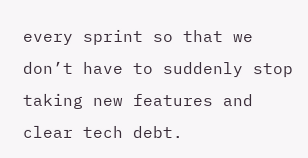every sprint so that we don’t have to suddenly stop taking new features and clear tech debt.